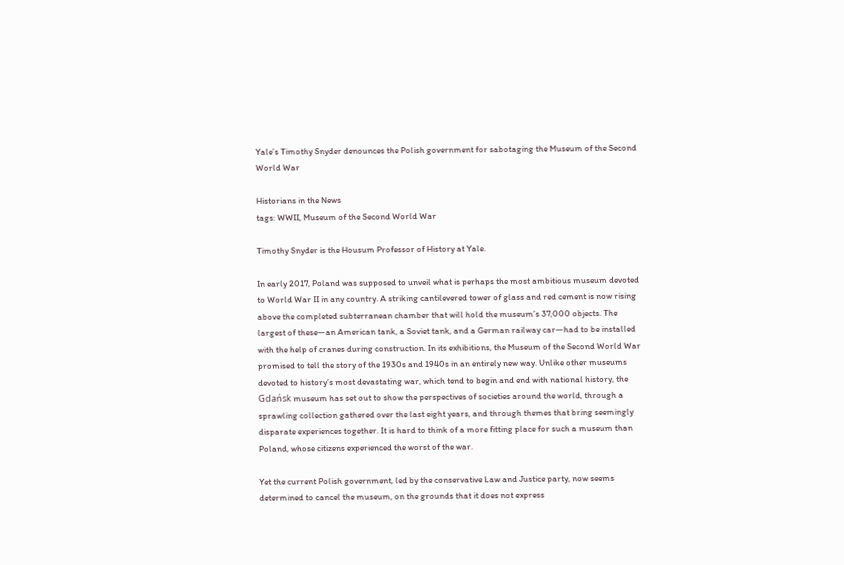Yale’s Timothy Snyder denounces the Polish government for sabotaging the Museum of the Second World War

Historians in the News
tags: WWII, Museum of the Second World War

Timothy Snyder is the Housum Professor of History at Yale.

In early 2017, Poland was supposed to unveil what is perhaps the most ambitious museum devoted to World War II in any country. A striking cantilevered tower of glass and red cement is now rising above the completed subterranean chamber that will hold the museum’s 37,000 objects. The largest of these—an American tank, a Soviet tank, and a German railway car—had to be installed with the help of cranes during construction. In its exhibitions, the Museum of the Second World War promised to tell the story of the 1930s and 1940s in an entirely new way. Unlike other museums devoted to history’s most devastating war, which tend to begin and end with national history, the Gdańsk museum has set out to show the perspectives of societies around the world, through a sprawling collection gathered over the last eight years, and through themes that bring seemingly disparate experiences together. It is hard to think of a more fitting place for such a museum than Poland, whose citizens experienced the worst of the war.

Yet the current Polish government, led by the conservative Law and Justice party, now seems determined to cancel the museum, on the grounds that it does not express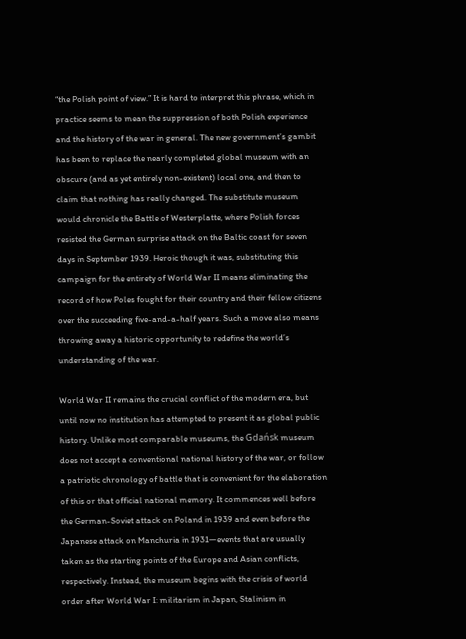“the Polish point of view.” It is hard to interpret this phrase, which in practice seems to mean the suppression of both Polish experience and the history of the war in general. The new government’s gambit has been to replace the nearly completed global museum with an obscure (and as yet entirely non-existent) local one, and then to claim that nothing has really changed. The substitute museum would chronicle the Battle of Westerplatte, where Polish forces resisted the German surprise attack on the Baltic coast for seven days in September 1939. Heroic though it was, substituting this campaign for the entirety of World War II means eliminating the record of how Poles fought for their country and their fellow citizens over the succeeding five-and-a-half years. Such a move also means throwing away a historic opportunity to redefine the world’s understanding of the war.

World War II remains the crucial conflict of the modern era, but until now no institution has attempted to present it as global public history. Unlike most comparable museums, the Gdańsk museum does not accept a conventional national history of the war, or follow a patriotic chronology of battle that is convenient for the elaboration of this or that official national memory. It commences well before the German-Soviet attack on Poland in 1939 and even before the Japanese attack on Manchuria in 1931—events that are usually taken as the starting points of the Europe and Asian conflicts, respectively. Instead, the museum begins with the crisis of world order after World War I: militarism in Japan, Stalinism in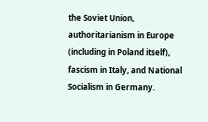the Soviet Union, authoritarianism in Europe (including in Poland itself), fascism in Italy, and National Socialism in Germany.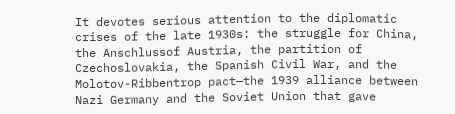It devotes serious attention to the diplomatic crises of the late 1930s: the struggle for China, the Anschlussof Austria, the partition of Czechoslovakia, the Spanish Civil War, and the Molotov-Ribbentrop pact—the 1939 alliance between Nazi Germany and the Soviet Union that gave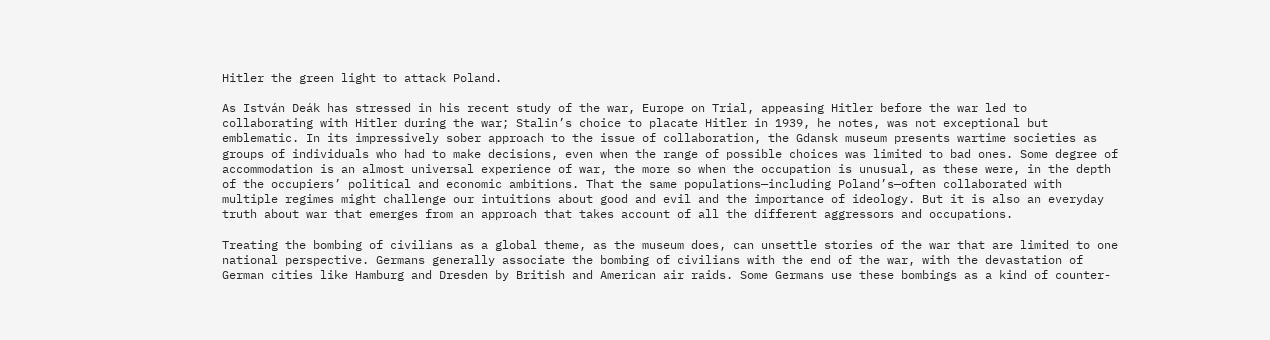Hitler the green light to attack Poland.

As István Deák has stressed in his recent study of the war, Europe on Trial, appeasing Hitler before the war led to collaborating with Hitler during the war; Stalin’s choice to placate Hitler in 1939, he notes, was not exceptional but emblematic. In its impressively sober approach to the issue of collaboration, the Gdansk museum presents wartime societies as groups of individuals who had to make decisions, even when the range of possible choices was limited to bad ones. Some degree of accommodation is an almost universal experience of war, the more so when the occupation is unusual, as these were, in the depth of the occupiers’ political and economic ambitions. That the same populations—including Poland’s—often collaborated with multiple regimes might challenge our intuitions about good and evil and the importance of ideology. But it is also an everyday truth about war that emerges from an approach that takes account of all the different aggressors and occupations.

Treating the bombing of civilians as a global theme, as the museum does, can unsettle stories of the war that are limited to one national perspective. Germans generally associate the bombing of civilians with the end of the war, with the devastation of German cities like Hamburg and Dresden by British and American air raids. Some Germans use these bombings as a kind of counter-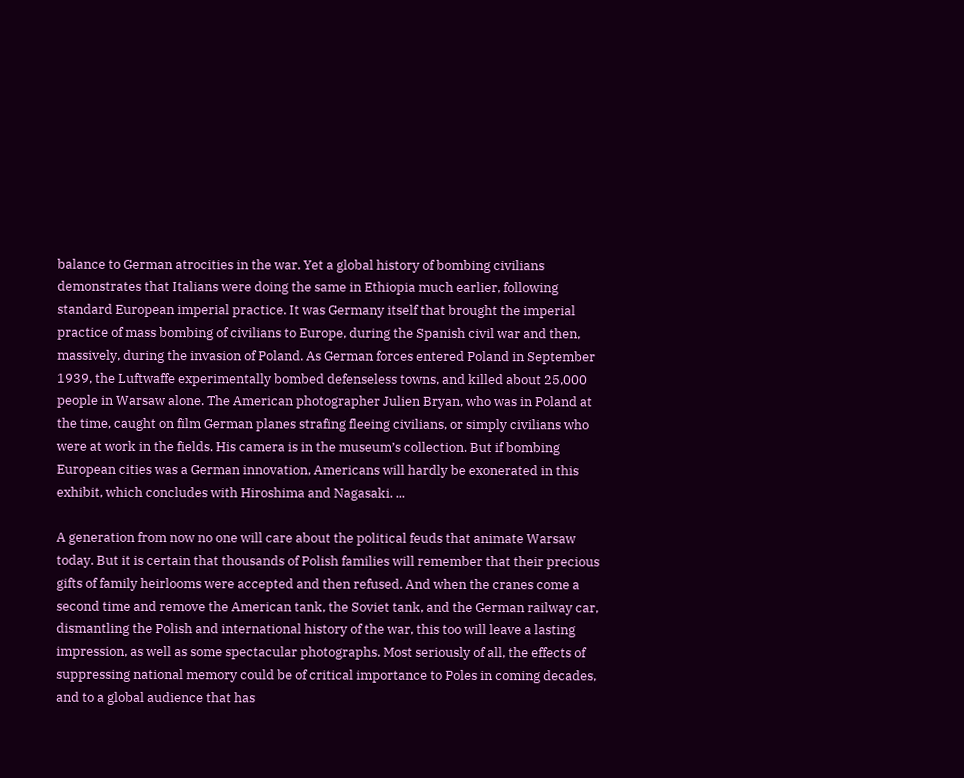balance to German atrocities in the war. Yet a global history of bombing civilians demonstrates that Italians were doing the same in Ethiopia much earlier, following standard European imperial practice. It was Germany itself that brought the imperial practice of mass bombing of civilians to Europe, during the Spanish civil war and then, massively, during the invasion of Poland. As German forces entered Poland in September 1939, the Luftwaffe experimentally bombed defenseless towns, and killed about 25,000 people in Warsaw alone. The American photographer Julien Bryan, who was in Poland at the time, caught on film German planes strafing fleeing civilians, or simply civilians who were at work in the fields. His camera is in the museum’s collection. But if bombing European cities was a German innovation, Americans will hardly be exonerated in this exhibit, which concludes with Hiroshima and Nagasaki. ...

A generation from now no one will care about the political feuds that animate Warsaw today. But it is certain that thousands of Polish families will remember that their precious gifts of family heirlooms were accepted and then refused. And when the cranes come a second time and remove the American tank, the Soviet tank, and the German railway car, dismantling the Polish and international history of the war, this too will leave a lasting impression, as well as some spectacular photographs. Most seriously of all, the effects of suppressing national memory could be of critical importance to Poles in coming decades, and to a global audience that has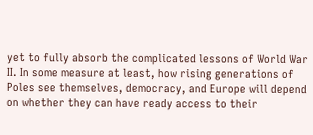yet to fully absorb the complicated lessons of World War II. In some measure at least, how rising generations of Poles see themselves, democracy, and Europe will depend on whether they can have ready access to their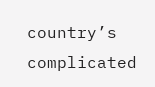country’s complicated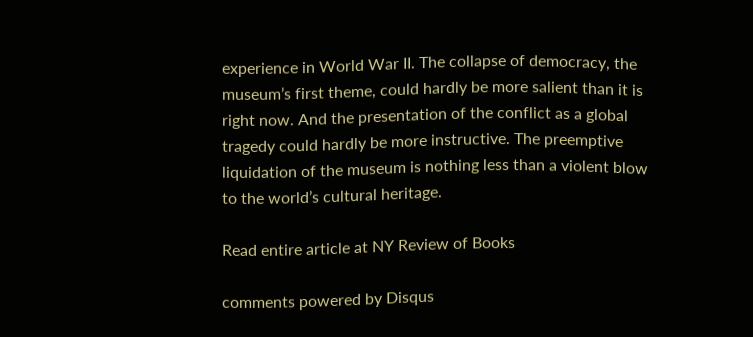experience in World War II. The collapse of democracy, the museum’s first theme, could hardly be more salient than it is right now. And the presentation of the conflict as a global tragedy could hardly be more instructive. The preemptive liquidation of the museum is nothing less than a violent blow to the world’s cultural heritage.

Read entire article at NY Review of Books

comments powered by Disqus